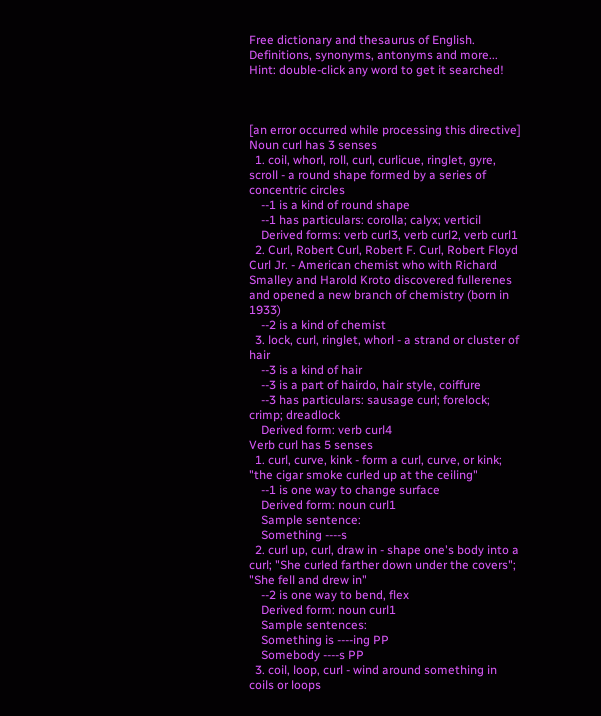Free dictionary and thesaurus of English. Definitions, synonyms, antonyms and more...
Hint: double-click any word to get it searched!



[an error occurred while processing this directive]
Noun curl has 3 senses
  1. coil, whorl, roll, curl, curlicue, ringlet, gyre, scroll - a round shape formed by a series of concentric circles
    --1 is a kind of round shape
    --1 has particulars: corolla; calyx; verticil
    Derived forms: verb curl3, verb curl2, verb curl1
  2. Curl, Robert Curl, Robert F. Curl, Robert Floyd Curl Jr. - American chemist who with Richard Smalley and Harold Kroto discovered fullerenes and opened a new branch of chemistry (born in 1933)
    --2 is a kind of chemist
  3. lock, curl, ringlet, whorl - a strand or cluster of hair
    --3 is a kind of hair
    --3 is a part of hairdo, hair style, coiffure
    --3 has particulars: sausage curl; forelock; crimp; dreadlock
    Derived form: verb curl4
Verb curl has 5 senses
  1. curl, curve, kink - form a curl, curve, or kink; "the cigar smoke curled up at the ceiling"
    --1 is one way to change surface
    Derived form: noun curl1
    Sample sentence:
    Something ----s
  2. curl up, curl, draw in - shape one's body into a curl; "She curled farther down under the covers"; "She fell and drew in"
    --2 is one way to bend, flex
    Derived form: noun curl1
    Sample sentences:
    Something is ----ing PP
    Somebody ----s PP
  3. coil, loop, curl - wind around something in coils or loops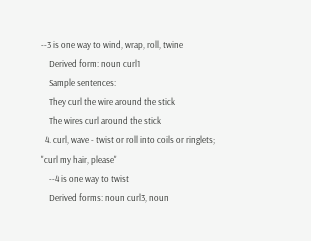--3 is one way to wind, wrap, roll, twine
    Derived form: noun curl1
    Sample sentences:
    They curl the wire around the stick
    The wires curl around the stick
  4. curl, wave - twist or roll into coils or ringlets; "curl my hair, please"
    --4 is one way to twist
    Derived forms: noun curl3, noun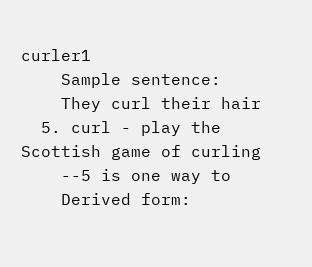curler1
    Sample sentence:
    They curl their hair
  5. curl - play the Scottish game of curling
    --5 is one way to
    Derived form: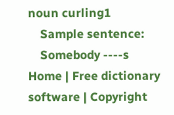noun curling1
    Sample sentence:
    Somebody ----s
Home | Free dictionary software | Copyright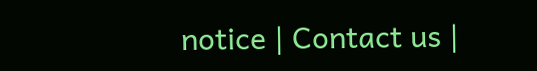notice | Contact us |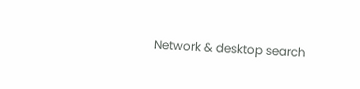Network & desktop search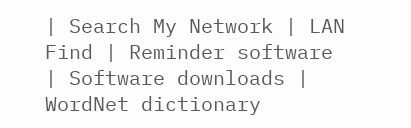| Search My Network | LAN Find | Reminder software | Software downloads | WordNet dictionary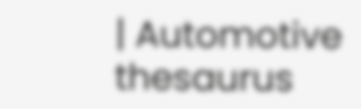| Automotive thesaurus